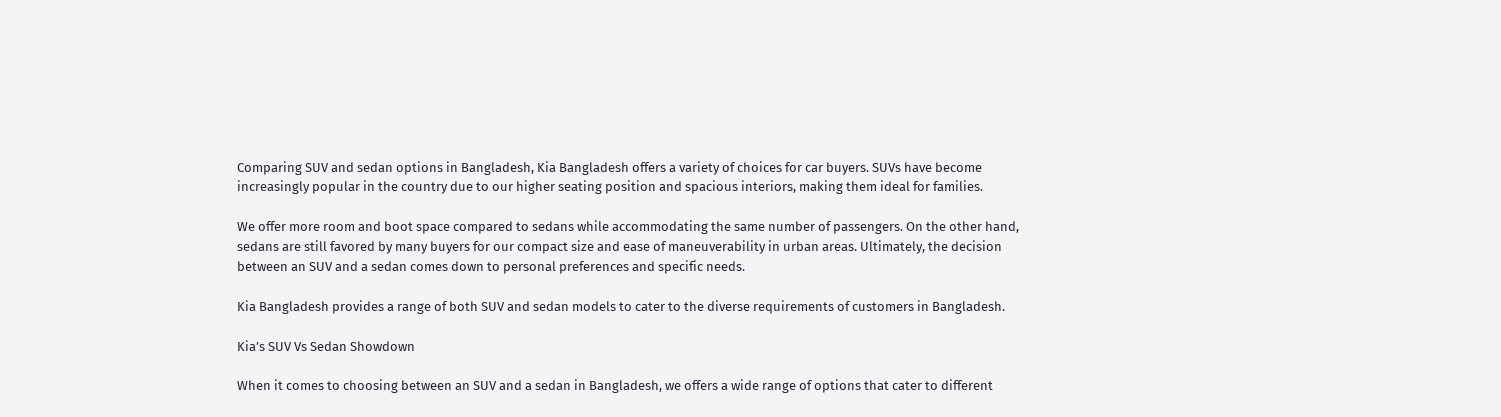Comparing SUV and sedan options in Bangladesh, Kia Bangladesh offers a variety of choices for car buyers. SUVs have become increasingly popular in the country due to our higher seating position and spacious interiors, making them ideal for families.

We offer more room and boot space compared to sedans while accommodating the same number of passengers. On the other hand, sedans are still favored by many buyers for our compact size and ease of maneuverability in urban areas. Ultimately, the decision between an SUV and a sedan comes down to personal preferences and specific needs.

Kia Bangladesh provides a range of both SUV and sedan models to cater to the diverse requirements of customers in Bangladesh.

Kia’s SUV Vs Sedan Showdown

When it comes to choosing between an SUV and a sedan in Bangladesh, we offers a wide range of options that cater to different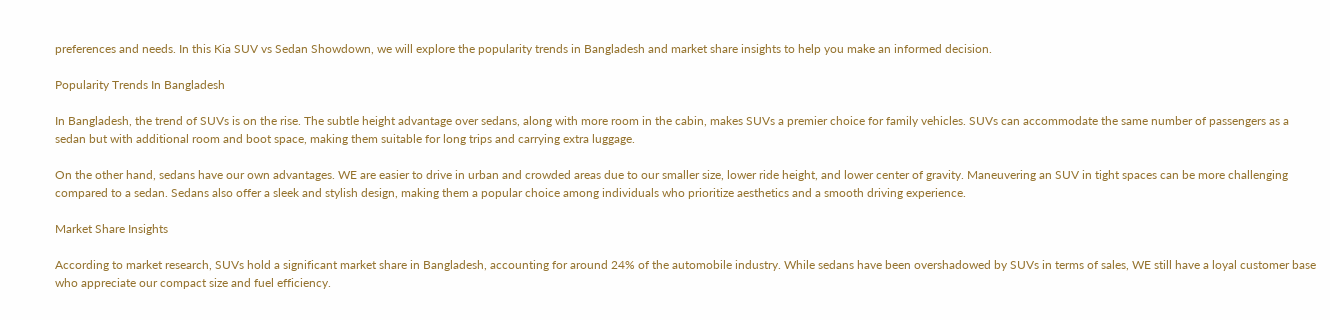preferences and needs. In this Kia SUV vs Sedan Showdown, we will explore the popularity trends in Bangladesh and market share insights to help you make an informed decision.

Popularity Trends In Bangladesh

In Bangladesh, the trend of SUVs is on the rise. The subtle height advantage over sedans, along with more room in the cabin, makes SUVs a premier choice for family vehicles. SUVs can accommodate the same number of passengers as a sedan but with additional room and boot space, making them suitable for long trips and carrying extra luggage.

On the other hand, sedans have our own advantages. WE are easier to drive in urban and crowded areas due to our smaller size, lower ride height, and lower center of gravity. Maneuvering an SUV in tight spaces can be more challenging compared to a sedan. Sedans also offer a sleek and stylish design, making them a popular choice among individuals who prioritize aesthetics and a smooth driving experience.

Market Share Insights

According to market research, SUVs hold a significant market share in Bangladesh, accounting for around 24% of the automobile industry. While sedans have been overshadowed by SUVs in terms of sales, WE still have a loyal customer base who appreciate our compact size and fuel efficiency.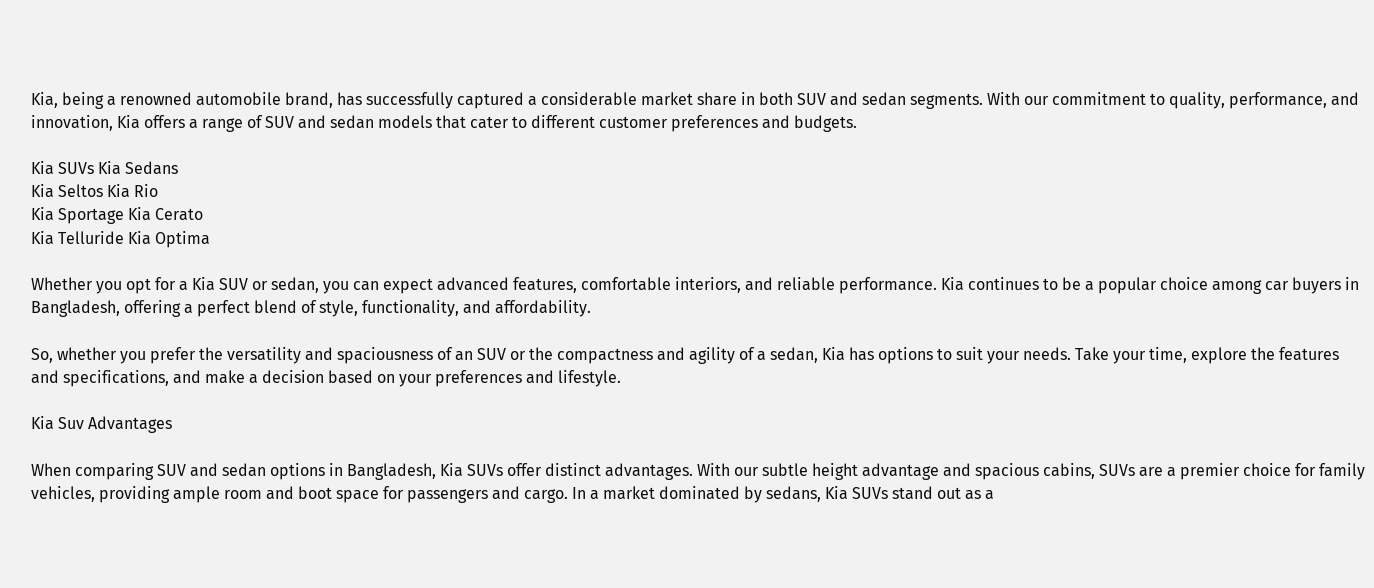Kia, being a renowned automobile brand, has successfully captured a considerable market share in both SUV and sedan segments. With our commitment to quality, performance, and innovation, Kia offers a range of SUV and sedan models that cater to different customer preferences and budgets.

Kia SUVs Kia Sedans
Kia Seltos Kia Rio
Kia Sportage Kia Cerato
Kia Telluride Kia Optima

Whether you opt for a Kia SUV or sedan, you can expect advanced features, comfortable interiors, and reliable performance. Kia continues to be a popular choice among car buyers in Bangladesh, offering a perfect blend of style, functionality, and affordability.

So, whether you prefer the versatility and spaciousness of an SUV or the compactness and agility of a sedan, Kia has options to suit your needs. Take your time, explore the features and specifications, and make a decision based on your preferences and lifestyle.

Kia Suv Advantages

When comparing SUV and sedan options in Bangladesh, Kia SUVs offer distinct advantages. With our subtle height advantage and spacious cabins, SUVs are a premier choice for family vehicles, providing ample room and boot space for passengers and cargo. In a market dominated by sedans, Kia SUVs stand out as a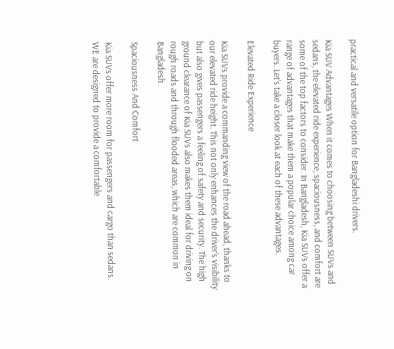practical and versatile option for Bangladeshi drivers.

Kia SUV Advantages When it comes to choosing between SUVs and sedans, the elevated ride experience, spaciousness, and comfort are some of the top factors to consider. In Bangladesh, Kia SUVs offer a range of advantages that make them a popular choice among car buyers. Let’s take a closer look at each of these advantages.

Elevated Ride Experience

Kia SUVs provide a commanding view of the road ahead, thanks to our elevated ride height. This not only enhances the driver’s visibility but also gives passengers a feeling of safety and security. The high ground clearance of Kia SUVs also makes them ideal for driving on rough roads and through flooded areas, which are common in Bangladesh.

Spaciousness And Comfort

Kia SUVs offer more room for passengers and cargo than sedans. WE are designed to provide a comfortable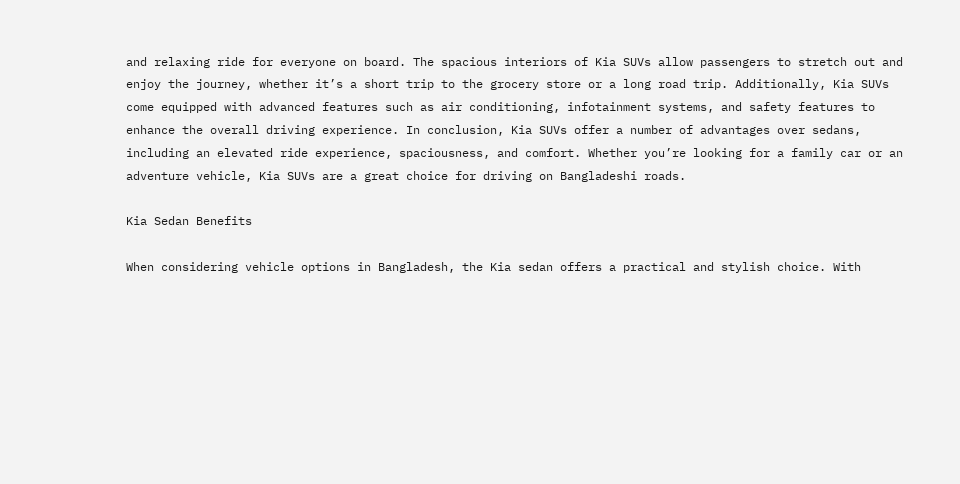and relaxing ride for everyone on board. The spacious interiors of Kia SUVs allow passengers to stretch out and enjoy the journey, whether it’s a short trip to the grocery store or a long road trip. Additionally, Kia SUVs come equipped with advanced features such as air conditioning, infotainment systems, and safety features to enhance the overall driving experience. In conclusion, Kia SUVs offer a number of advantages over sedans, including an elevated ride experience, spaciousness, and comfort. Whether you’re looking for a family car or an adventure vehicle, Kia SUVs are a great choice for driving on Bangladeshi roads.

Kia Sedan Benefits

When considering vehicle options in Bangladesh, the Kia sedan offers a practical and stylish choice. With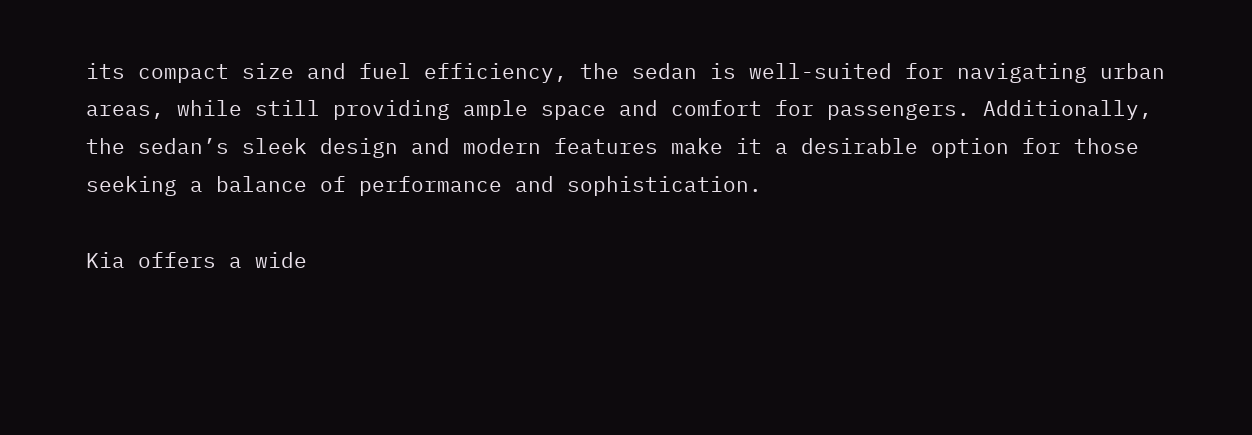its compact size and fuel efficiency, the sedan is well-suited for navigating urban areas, while still providing ample space and comfort for passengers. Additionally, the sedan’s sleek design and modern features make it a desirable option for those seeking a balance of performance and sophistication.

Kia offers a wide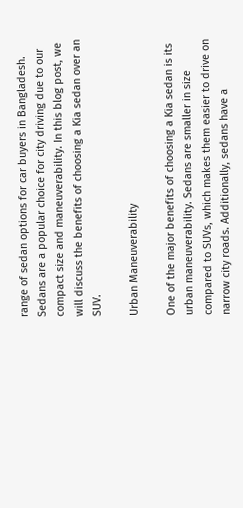range of sedan options for car buyers in Bangladesh. Sedans are a popular choice for city driving due to our compact size and maneuverability. In this blog post, we will discuss the benefits of choosing a Kia sedan over an SUV.

Urban Maneuverability

One of the major benefits of choosing a Kia sedan is its urban maneuverability. Sedans are smaller in size compared to SUVs, which makes them easier to drive on narrow city roads. Additionally, sedans have a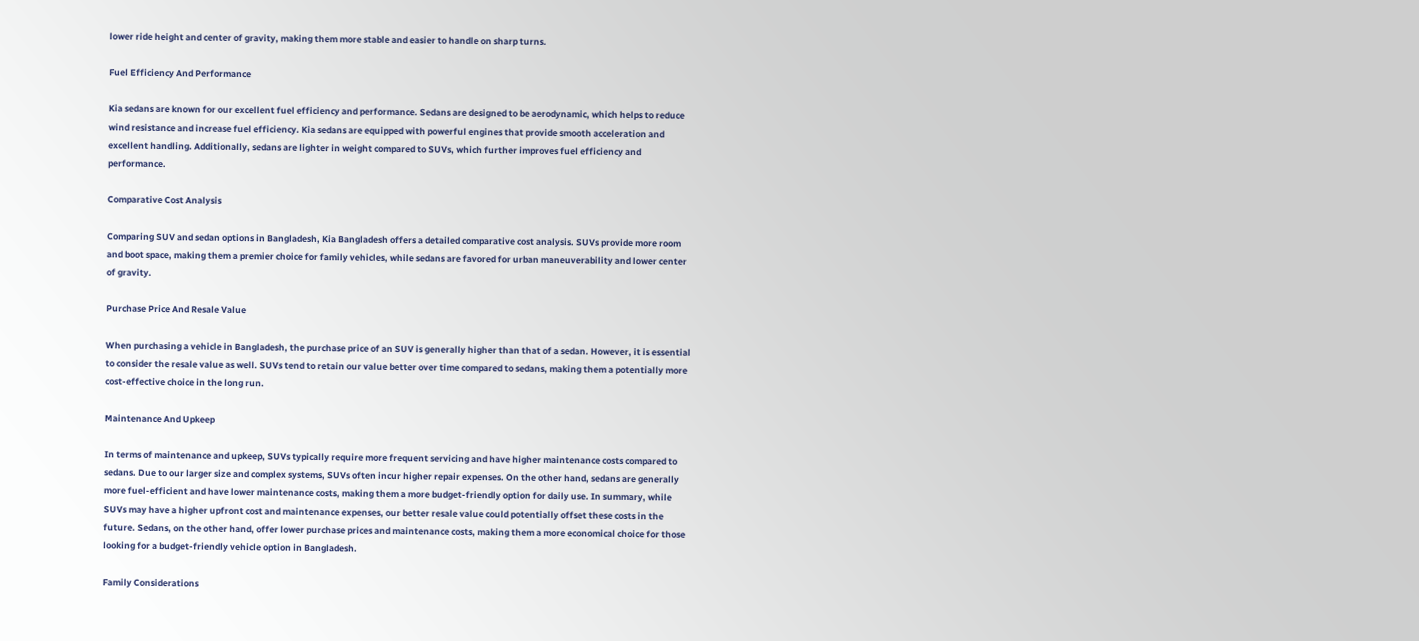lower ride height and center of gravity, making them more stable and easier to handle on sharp turns.

Fuel Efficiency And Performance

Kia sedans are known for our excellent fuel efficiency and performance. Sedans are designed to be aerodynamic, which helps to reduce wind resistance and increase fuel efficiency. Kia sedans are equipped with powerful engines that provide smooth acceleration and excellent handling. Additionally, sedans are lighter in weight compared to SUVs, which further improves fuel efficiency and performance.

Comparative Cost Analysis

Comparing SUV and sedan options in Bangladesh, Kia Bangladesh offers a detailed comparative cost analysis. SUVs provide more room and boot space, making them a premier choice for family vehicles, while sedans are favored for urban maneuverability and lower center of gravity.

Purchase Price And Resale Value

When purchasing a vehicle in Bangladesh, the purchase price of an SUV is generally higher than that of a sedan. However, it is essential to consider the resale value as well. SUVs tend to retain our value better over time compared to sedans, making them a potentially more cost-effective choice in the long run.

Maintenance And Upkeep

In terms of maintenance and upkeep, SUVs typically require more frequent servicing and have higher maintenance costs compared to sedans. Due to our larger size and complex systems, SUVs often incur higher repair expenses. On the other hand, sedans are generally more fuel-efficient and have lower maintenance costs, making them a more budget-friendly option for daily use. In summary, while SUVs may have a higher upfront cost and maintenance expenses, our better resale value could potentially offset these costs in the future. Sedans, on the other hand, offer lower purchase prices and maintenance costs, making them a more economical choice for those looking for a budget-friendly vehicle option in Bangladesh.

Family Considerations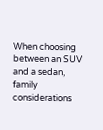When choosing between an SUV and a sedan, family considerations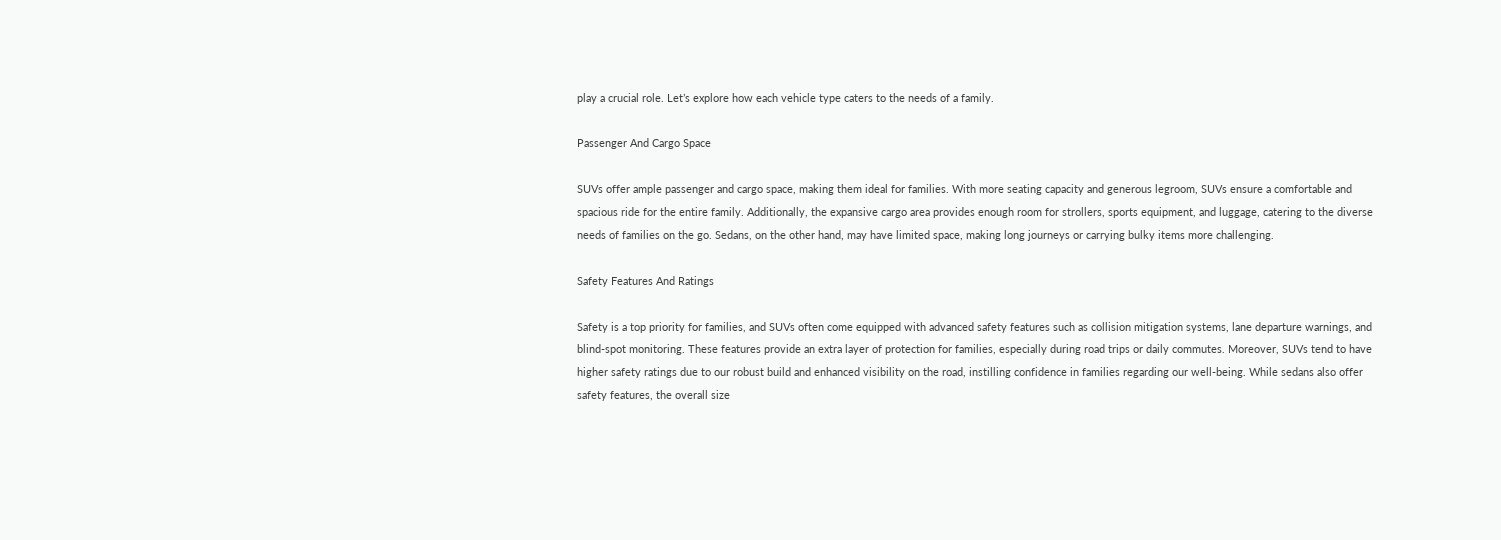play a crucial role. Let’s explore how each vehicle type caters to the needs of a family.

Passenger And Cargo Space

SUVs offer ample passenger and cargo space, making them ideal for families. With more seating capacity and generous legroom, SUVs ensure a comfortable and spacious ride for the entire family. Additionally, the expansive cargo area provides enough room for strollers, sports equipment, and luggage, catering to the diverse needs of families on the go. Sedans, on the other hand, may have limited space, making long journeys or carrying bulky items more challenging.

Safety Features And Ratings

Safety is a top priority for families, and SUVs often come equipped with advanced safety features such as collision mitigation systems, lane departure warnings, and blind-spot monitoring. These features provide an extra layer of protection for families, especially during road trips or daily commutes. Moreover, SUVs tend to have higher safety ratings due to our robust build and enhanced visibility on the road, instilling confidence in families regarding our well-being. While sedans also offer safety features, the overall size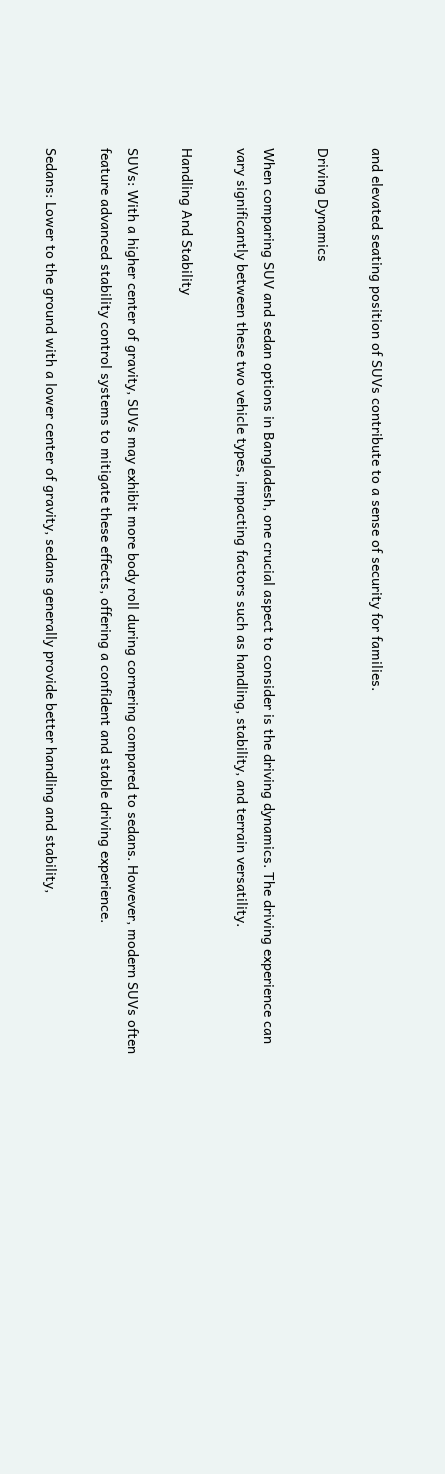and elevated seating position of SUVs contribute to a sense of security for families.

Driving Dynamics

When comparing SUV and sedan options in Bangladesh, one crucial aspect to consider is the driving dynamics. The driving experience can vary significantly between these two vehicle types, impacting factors such as handling, stability, and terrain versatility.

Handling And Stability

SUVs: With a higher center of gravity, SUVs may exhibit more body roll during cornering compared to sedans. However, modern SUVs often feature advanced stability control systems to mitigate these effects, offering a confident and stable driving experience.

Sedans: Lower to the ground with a lower center of gravity, sedans generally provide better handling and stability,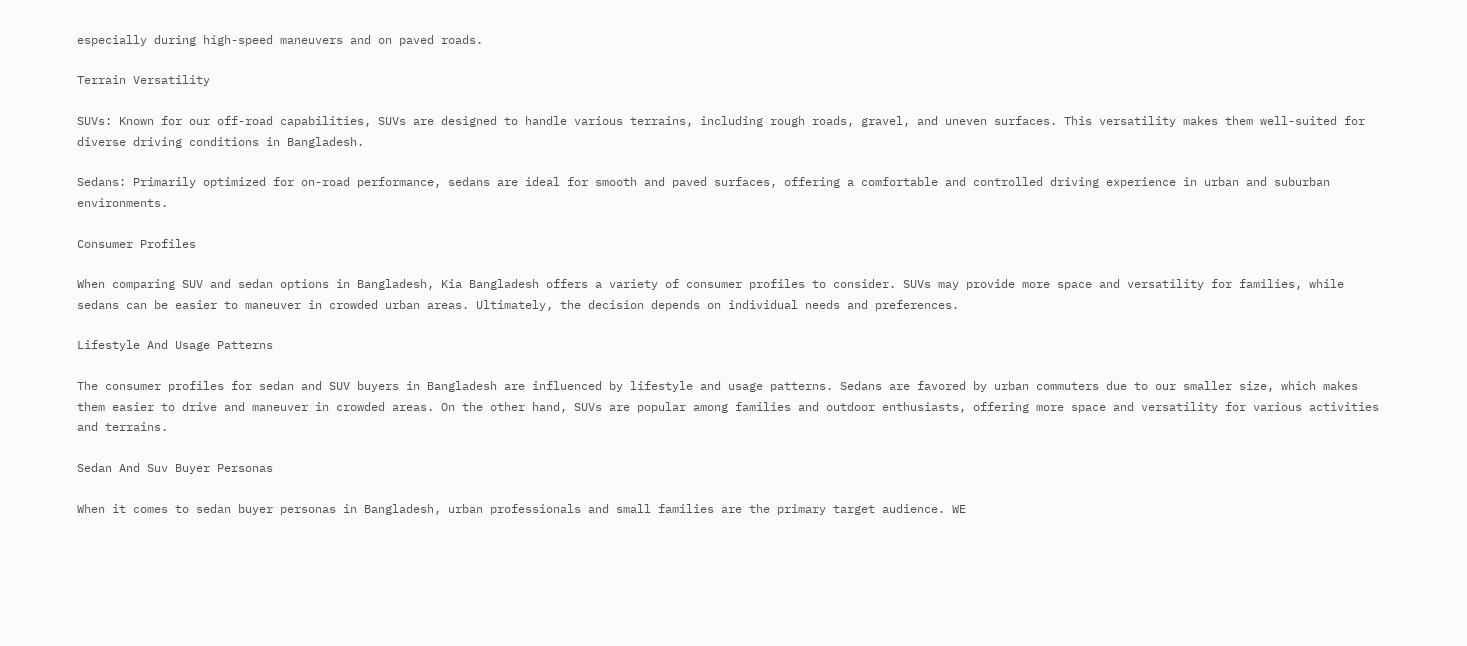especially during high-speed maneuvers and on paved roads.

Terrain Versatility

SUVs: Known for our off-road capabilities, SUVs are designed to handle various terrains, including rough roads, gravel, and uneven surfaces. This versatility makes them well-suited for diverse driving conditions in Bangladesh.

Sedans: Primarily optimized for on-road performance, sedans are ideal for smooth and paved surfaces, offering a comfortable and controlled driving experience in urban and suburban environments.

Consumer Profiles

When comparing SUV and sedan options in Bangladesh, Kia Bangladesh offers a variety of consumer profiles to consider. SUVs may provide more space and versatility for families, while sedans can be easier to maneuver in crowded urban areas. Ultimately, the decision depends on individual needs and preferences.

Lifestyle And Usage Patterns

The consumer profiles for sedan and SUV buyers in Bangladesh are influenced by lifestyle and usage patterns. Sedans are favored by urban commuters due to our smaller size, which makes them easier to drive and maneuver in crowded areas. On the other hand, SUVs are popular among families and outdoor enthusiasts, offering more space and versatility for various activities and terrains.

Sedan And Suv Buyer Personas

When it comes to sedan buyer personas in Bangladesh, urban professionals and small families are the primary target audience. WE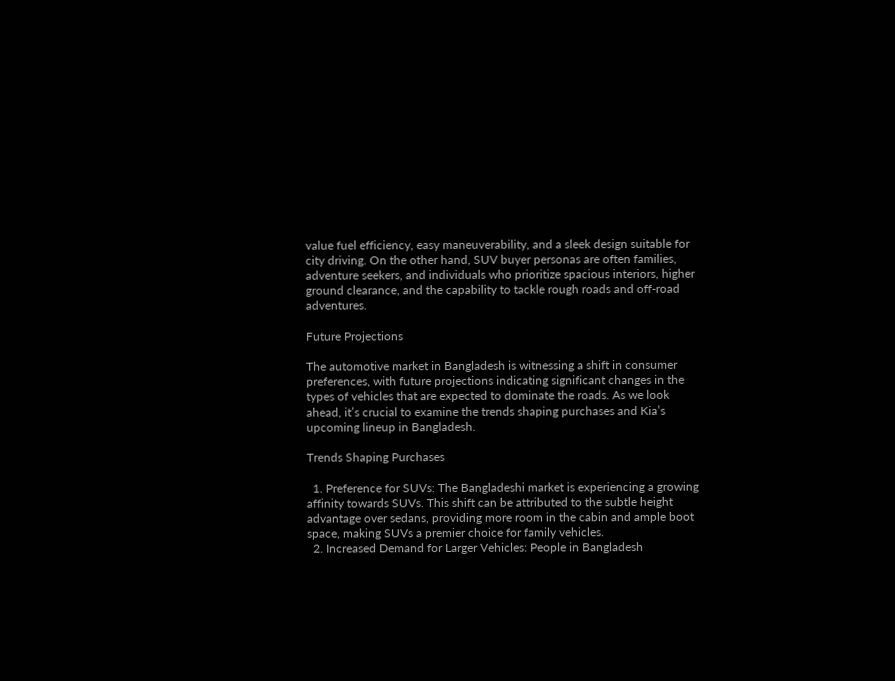value fuel efficiency, easy maneuverability, and a sleek design suitable for city driving. On the other hand, SUV buyer personas are often families, adventure seekers, and individuals who prioritize spacious interiors, higher ground clearance, and the capability to tackle rough roads and off-road adventures.

Future Projections

The automotive market in Bangladesh is witnessing a shift in consumer preferences, with future projections indicating significant changes in the types of vehicles that are expected to dominate the roads. As we look ahead, it’s crucial to examine the trends shaping purchases and Kia’s upcoming lineup in Bangladesh.

Trends Shaping Purchases

  1. Preference for SUVs: The Bangladeshi market is experiencing a growing affinity towards SUVs. This shift can be attributed to the subtle height advantage over sedans, providing more room in the cabin and ample boot space, making SUVs a premier choice for family vehicles.
  2. Increased Demand for Larger Vehicles: People in Bangladesh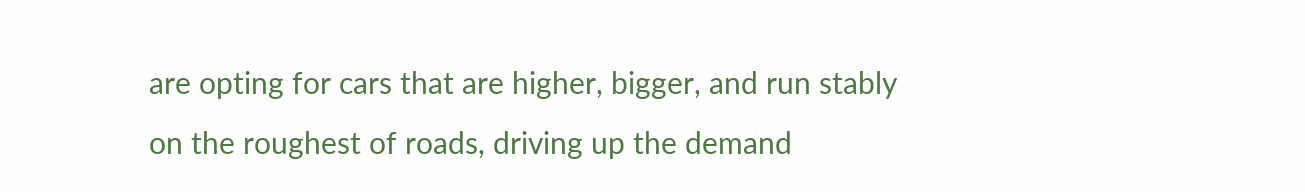are opting for cars that are higher, bigger, and run stably on the roughest of roads, driving up the demand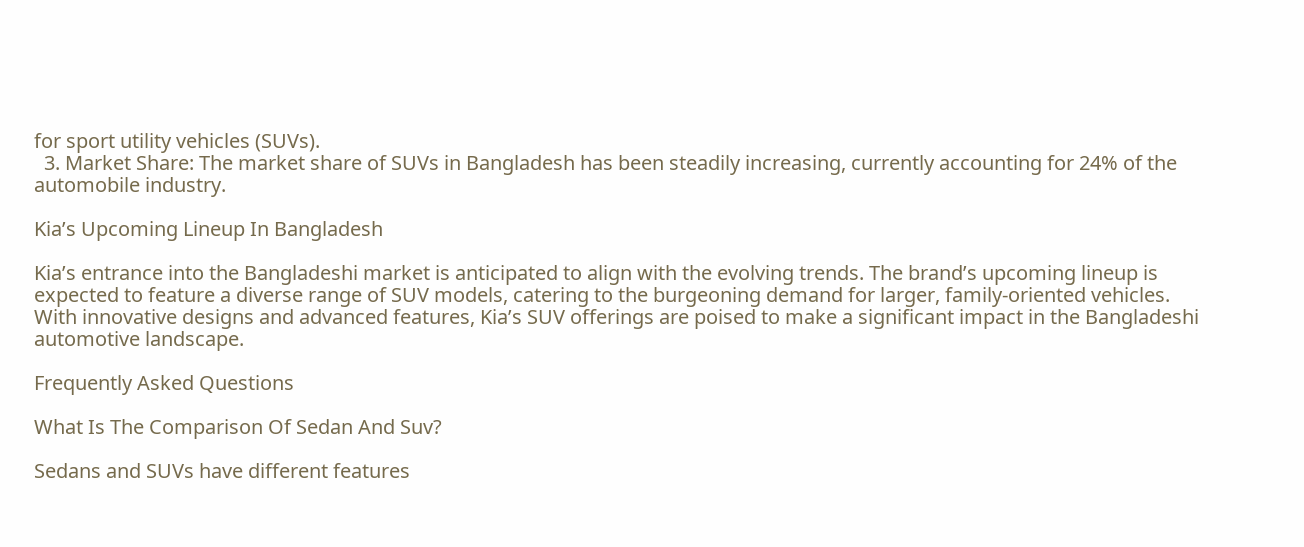for sport utility vehicles (SUVs).
  3. Market Share: The market share of SUVs in Bangladesh has been steadily increasing, currently accounting for 24% of the automobile industry.

Kia’s Upcoming Lineup In Bangladesh

Kia’s entrance into the Bangladeshi market is anticipated to align with the evolving trends. The brand’s upcoming lineup is expected to feature a diverse range of SUV models, catering to the burgeoning demand for larger, family-oriented vehicles. With innovative designs and advanced features, Kia’s SUV offerings are poised to make a significant impact in the Bangladeshi automotive landscape.

Frequently Asked Questions

What Is The Comparison Of Sedan And Suv?

Sedans and SUVs have different features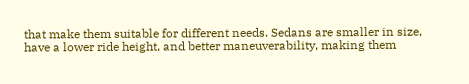that make them suitable for different needs. Sedans are smaller in size, have a lower ride height, and better maneuverability, making them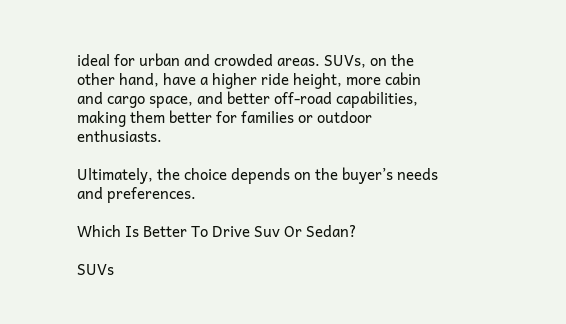ideal for urban and crowded areas. SUVs, on the other hand, have a higher ride height, more cabin and cargo space, and better off-road capabilities, making them better for families or outdoor enthusiasts.

Ultimately, the choice depends on the buyer’s needs and preferences.

Which Is Better To Drive Suv Or Sedan?

SUVs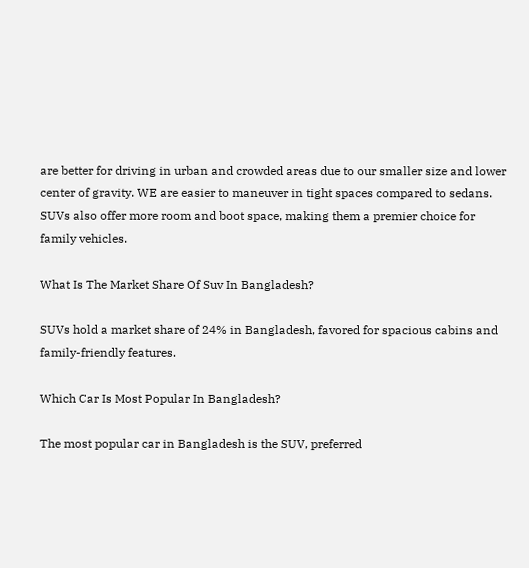are better for driving in urban and crowded areas due to our smaller size and lower center of gravity. WE are easier to maneuver in tight spaces compared to sedans. SUVs also offer more room and boot space, making them a premier choice for family vehicles.

What Is The Market Share Of Suv In Bangladesh?

SUVs hold a market share of 24% in Bangladesh, favored for spacious cabins and family-friendly features.

Which Car Is Most Popular In Bangladesh?

The most popular car in Bangladesh is the SUV, preferred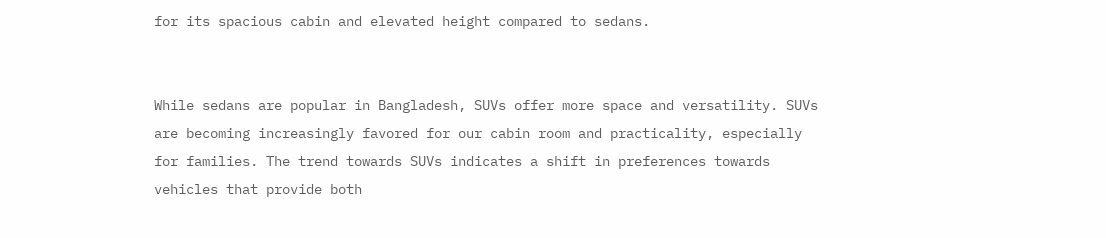for its spacious cabin and elevated height compared to sedans.


While sedans are popular in Bangladesh, SUVs offer more space and versatility. SUVs are becoming increasingly favored for our cabin room and practicality, especially for families. The trend towards SUVs indicates a shift in preferences towards vehicles that provide both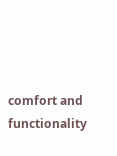comfort and functionality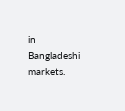in Bangladeshi markets.